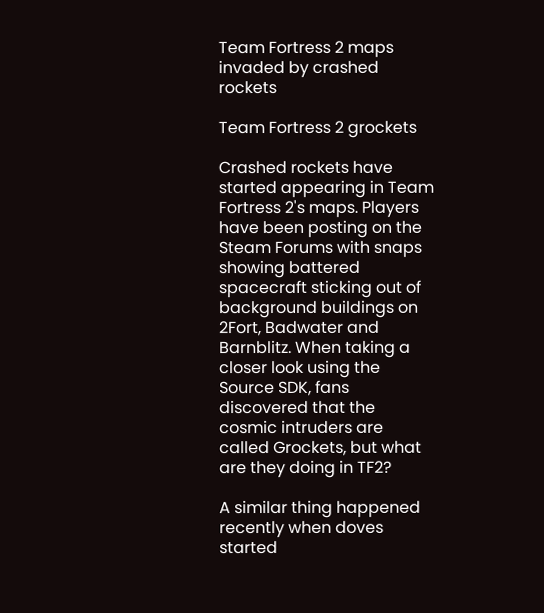Team Fortress 2 maps invaded by crashed rockets

Team Fortress 2 grockets

Crashed rockets have started appearing in Team Fortress 2's maps. Players have been posting on the Steam Forums with snaps showing battered spacecraft sticking out of background buildings on 2Fort, Badwater and Barnblitz. When taking a closer look using the Source SDK, fans discovered that the cosmic intruders are called Grockets, but what are they doing in TF2?

A similar thing happened recently when doves started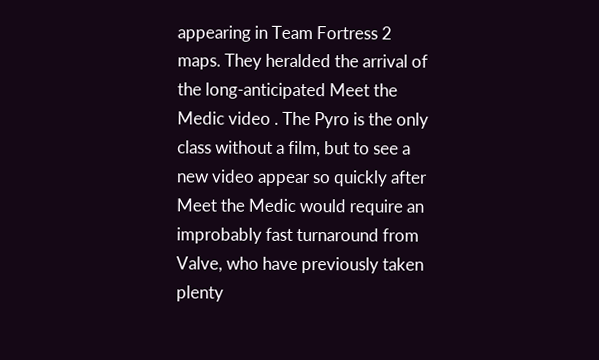appearing in Team Fortress 2 maps. They heralded the arrival of the long-anticipated Meet the Medic video . The Pyro is the only class without a film, but to see a new video appear so quickly after Meet the Medic would require an improbably fast turnaround from Valve, who have previously taken plenty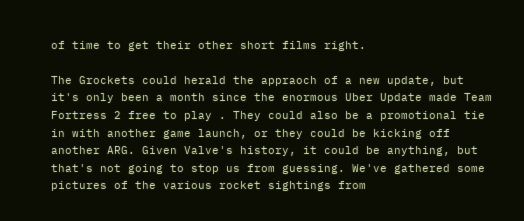of time to get their other short films right.

The Grockets could herald the appraoch of a new update, but it's only been a month since the enormous Uber Update made Team Fortress 2 free to play . They could also be a promotional tie in with another game launch, or they could be kicking off another ARG. Given Valve's history, it could be anything, but that's not going to stop us from guessing. We've gathered some pictures of the various rocket sightings from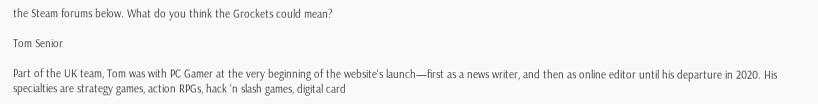the Steam forums below. What do you think the Grockets could mean?

Tom Senior

Part of the UK team, Tom was with PC Gamer at the very beginning of the website's launch—first as a news writer, and then as online editor until his departure in 2020. His specialties are strategy games, action RPGs, hack ‘n slash games, digital card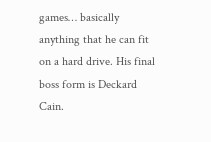games… basically anything that he can fit on a hard drive. His final boss form is Deckard Cain.